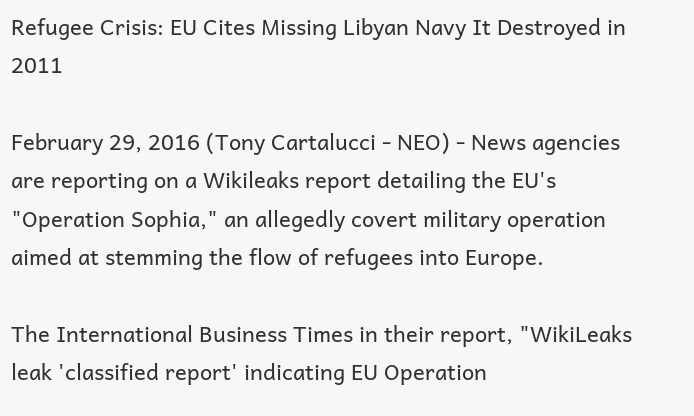Refugee Crisis: EU Cites Missing Libyan Navy It Destroyed in 2011

February 29, 2016 (Tony Cartalucci - NEO) - News agencies are reporting on a Wikileaks report detailing the EU's "Operation Sophia," an allegedly covert military operation aimed at stemming the flow of refugees into Europe.

The International Business Times in their report, "WikiLeaks leak 'classified report' indicating EU Operation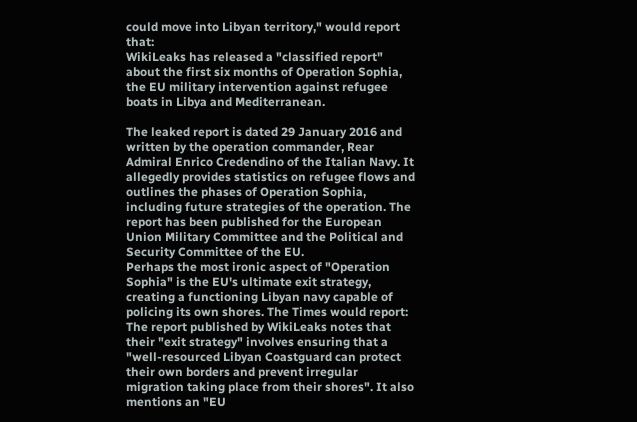could move into Libyan territory," would report that:
WikiLeaks has released a "classified report" about the first six months of Operation Sophia, the EU military intervention against refugee boats in Libya and Mediterranean.

The leaked report is dated 29 January 2016 and written by the operation commander, Rear Admiral Enrico Credendino of the Italian Navy. It allegedly provides statistics on refugee flows and outlines the phases of Operation Sophia, including future strategies of the operation. The report has been published for the European Union Military Committee and the Political and Security Committee of the EU.
Perhaps the most ironic aspect of "Operation Sophia" is the EU's ultimate exit strategy, creating a functioning Libyan navy capable of policing its own shores. The Times would report:
The report published by WikiLeaks notes that their "exit strategy" involves ensuring that a "well-resourced Libyan Coastguard can protect their own borders and prevent irregular migration taking place from their shores". It also mentions an "EU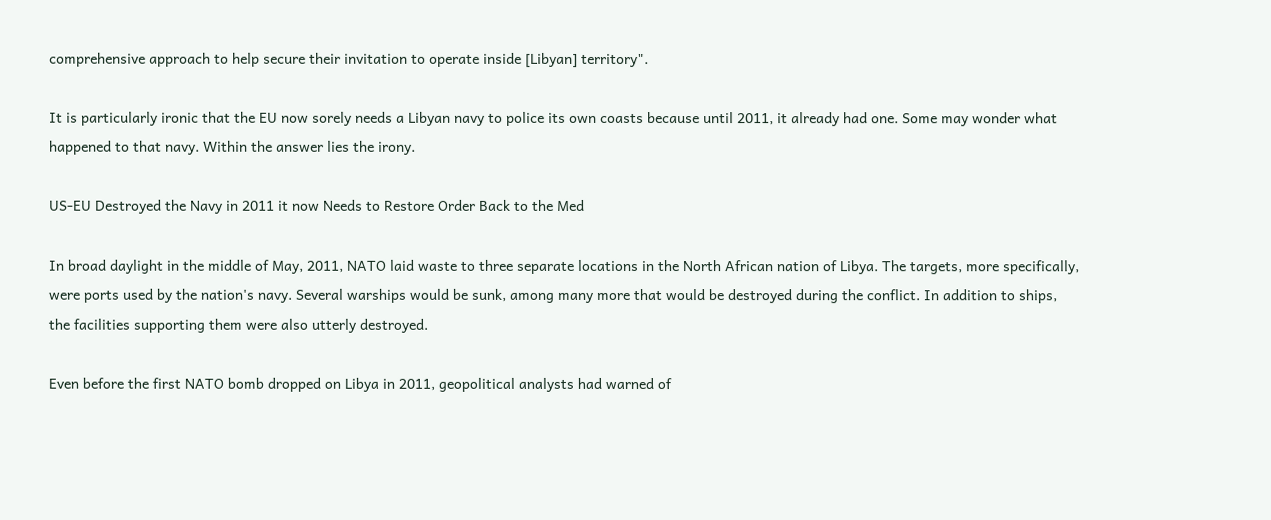comprehensive approach to help secure their invitation to operate inside [Libyan] territory".

It is particularly ironic that the EU now sorely needs a Libyan navy to police its own coasts because until 2011, it already had one. Some may wonder what happened to that navy. Within the answer lies the irony.

US-EU Destroyed the Navy in 2011 it now Needs to Restore Order Back to the Med

In broad daylight in the middle of May, 2011, NATO laid waste to three separate locations in the North African nation of Libya. The targets, more specifically, were ports used by the nation's navy. Several warships would be sunk, among many more that would be destroyed during the conflict. In addition to ships, the facilities supporting them were also utterly destroyed.

Even before the first NATO bomb dropped on Libya in 2011, geopolitical analysts had warned of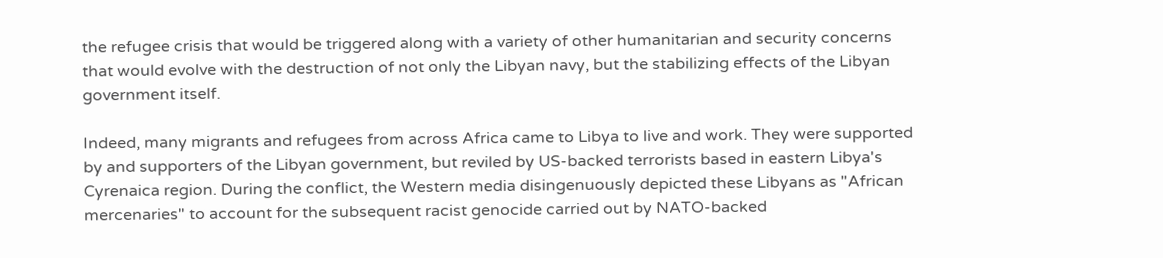the refugee crisis that would be triggered along with a variety of other humanitarian and security concerns that would evolve with the destruction of not only the Libyan navy, but the stabilizing effects of the Libyan government itself.

Indeed, many migrants and refugees from across Africa came to Libya to live and work. They were supported by and supporters of the Libyan government, but reviled by US-backed terrorists based in eastern Libya's Cyrenaica region. During the conflict, the Western media disingenuously depicted these Libyans as "African mercenaries" to account for the subsequent racist genocide carried out by NATO-backed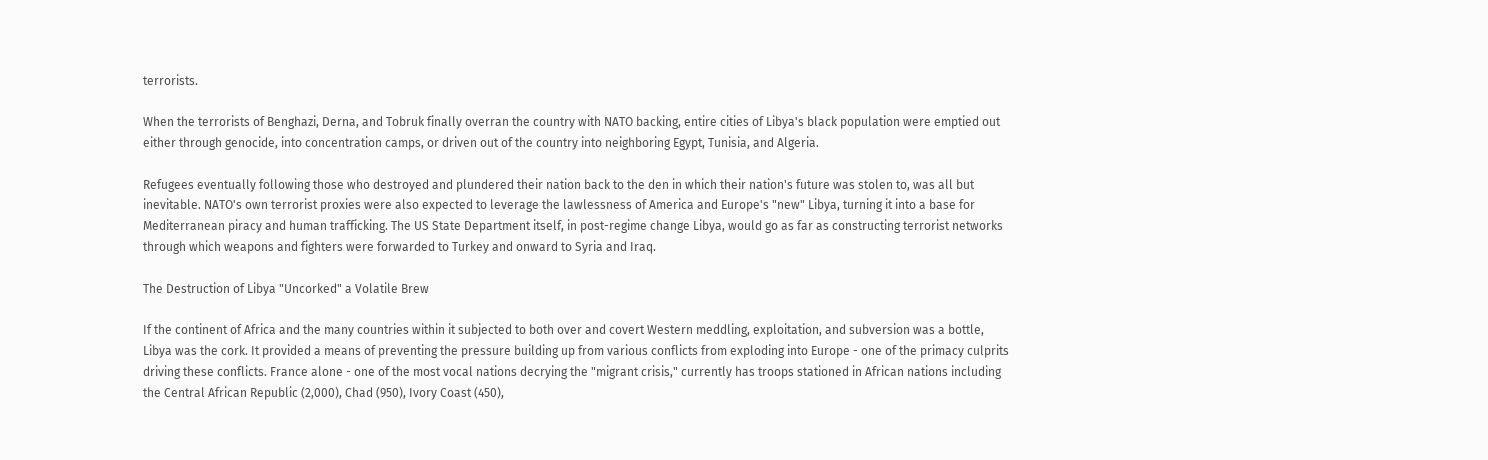terrorists.

When the terrorists of Benghazi, Derna, and Tobruk finally overran the country with NATO backing, entire cities of Libya's black population were emptied out either through genocide, into concentration camps, or driven out of the country into neighboring Egypt, Tunisia, and Algeria.

Refugees eventually following those who destroyed and plundered their nation back to the den in which their nation's future was stolen to, was all but inevitable. NATO's own terrorist proxies were also expected to leverage the lawlessness of America and Europe's "new" Libya, turning it into a base for Mediterranean piracy and human trafficking. The US State Department itself, in post-regime change Libya, would go as far as constructing terrorist networks through which weapons and fighters were forwarded to Turkey and onward to Syria and Iraq.

The Destruction of Libya "Uncorked" a Volatile Brew

If the continent of Africa and the many countries within it subjected to both over and covert Western meddling, exploitation, and subversion was a bottle, Libya was the cork. It provided a means of preventing the pressure building up from various conflicts from exploding into Europe - one of the primacy culprits driving these conflicts. France alone - one of the most vocal nations decrying the "migrant crisis," currently has troops stationed in African nations including the Central African Republic (2,000), Chad (950), Ivory Coast (450),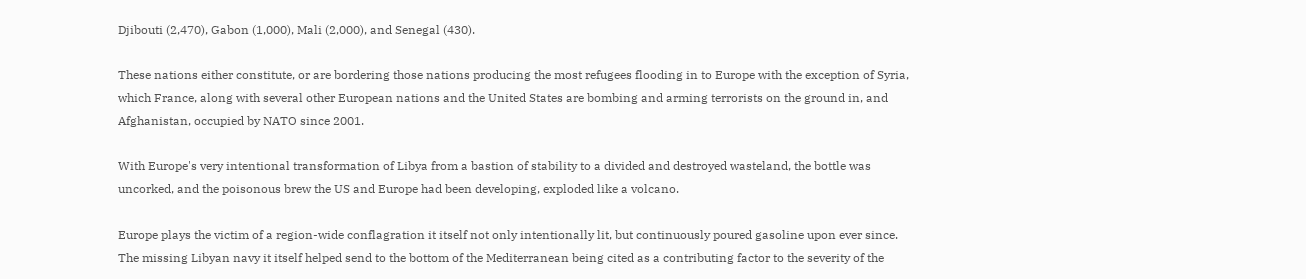Djibouti (2,470), Gabon (1,000), Mali (2,000), and Senegal (430).

These nations either constitute, or are bordering those nations producing the most refugees flooding in to Europe with the exception of Syria, which France, along with several other European nations and the United States are bombing and arming terrorists on the ground in, and Afghanistan, occupied by NATO since 2001.

With Europe's very intentional transformation of Libya from a bastion of stability to a divided and destroyed wasteland, the bottle was uncorked, and the poisonous brew the US and Europe had been developing, exploded like a volcano.

Europe plays the victim of a region-wide conflagration it itself not only intentionally lit, but continuously poured gasoline upon ever since. The missing Libyan navy it itself helped send to the bottom of the Mediterranean being cited as a contributing factor to the severity of the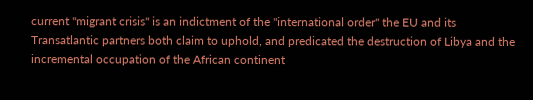current "migrant crisis" is an indictment of the "international order" the EU and its Transatlantic partners both claim to uphold, and predicated the destruction of Libya and the incremental occupation of the African continent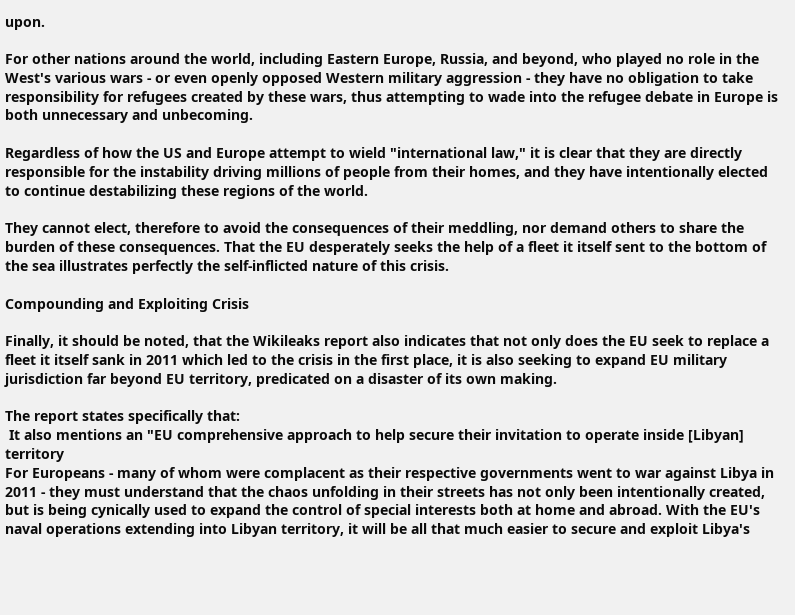upon.

For other nations around the world, including Eastern Europe, Russia, and beyond, who played no role in the West's various wars - or even openly opposed Western military aggression - they have no obligation to take responsibility for refugees created by these wars, thus attempting to wade into the refugee debate in Europe is both unnecessary and unbecoming.

Regardless of how the US and Europe attempt to wield "international law," it is clear that they are directly responsible for the instability driving millions of people from their homes, and they have intentionally elected to continue destabilizing these regions of the world.

They cannot elect, therefore to avoid the consequences of their meddling, nor demand others to share the burden of these consequences. That the EU desperately seeks the help of a fleet it itself sent to the bottom of the sea illustrates perfectly the self-inflicted nature of this crisis.

Compounding and Exploiting Crisis

Finally, it should be noted, that the Wikileaks report also indicates that not only does the EU seek to replace a fleet it itself sank in 2011 which led to the crisis in the first place, it is also seeking to expand EU military jurisdiction far beyond EU territory, predicated on a disaster of its own making.

The report states specifically that:
 It also mentions an "EU comprehensive approach to help secure their invitation to operate inside [Libyan] territory
For Europeans - many of whom were complacent as their respective governments went to war against Libya in 2011 - they must understand that the chaos unfolding in their streets has not only been intentionally created, but is being cynically used to expand the control of special interests both at home and abroad. With the EU's naval operations extending into Libyan territory, it will be all that much easier to secure and exploit Libya's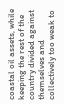coastal oil assets, while keeping the rest of the country divided against themselves and collectively too weak to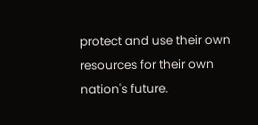protect and use their own resources for their own nation's future.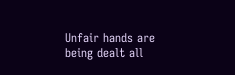Unfair hands are being dealt all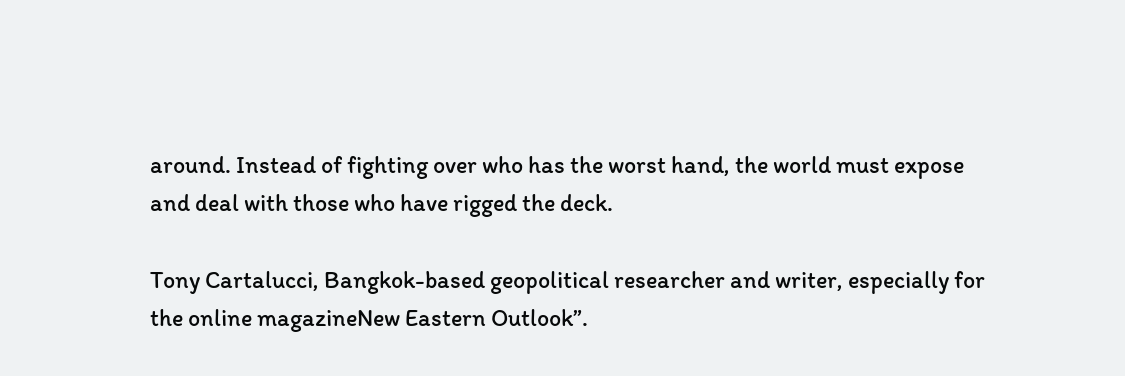around. Instead of fighting over who has the worst hand, the world must expose and deal with those who have rigged the deck.

Tony Cartalucci, Bangkok-based geopolitical researcher and writer, especially for the online magazineNew Eastern Outlook”.